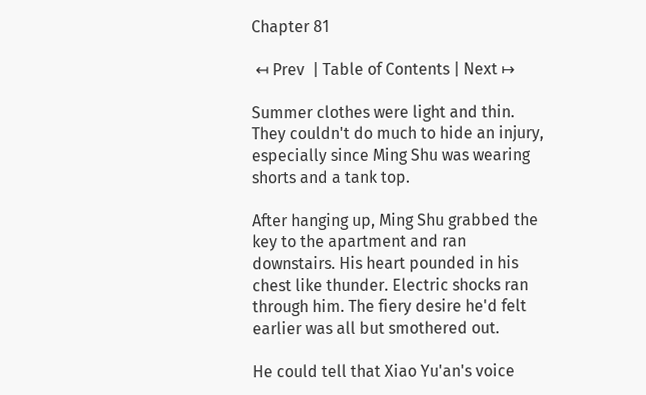Chapter 81

 ↤ Prev  | Table of Contents | Next ↦

Summer clothes were light and thin. They couldn't do much to hide an injury, especially since Ming Shu was wearing shorts and a tank top.

After hanging up, Ming Shu grabbed the key to the apartment and ran downstairs. His heart pounded in his chest like thunder. Electric shocks ran through him. The fiery desire he'd felt earlier was all but smothered out.

He could tell that Xiao Yu'an's voice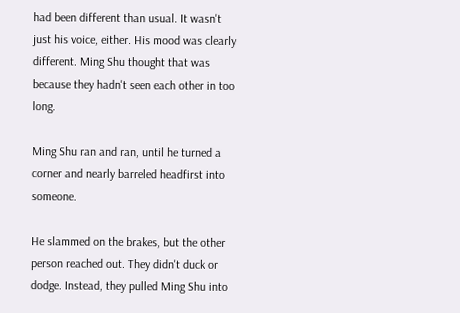had been different than usual. It wasn't just his voice, either. His mood was clearly different. Ming Shu thought that was because they hadn't seen each other in too long.

Ming Shu ran and ran, until he turned a corner and nearly barreled headfirst into someone.

He slammed on the brakes, but the other person reached out. They didn't duck or dodge. Instead, they pulled Ming Shu into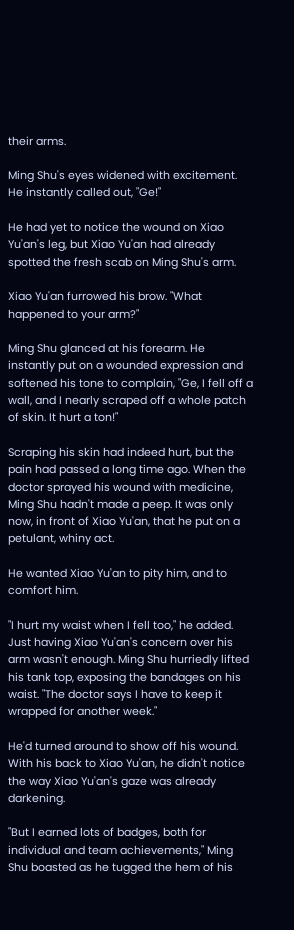their arms.

Ming Shu's eyes widened with excitement. He instantly called out, "Ge!"

He had yet to notice the wound on Xiao Yu'an's leg, but Xiao Yu'an had already spotted the fresh scab on Ming Shu's arm.

Xiao Yu'an furrowed his brow. "What happened to your arm?"

Ming Shu glanced at his forearm. He instantly put on a wounded expression and softened his tone to complain, "Ge, I fell off a wall, and I nearly scraped off a whole patch of skin. It hurt a ton!"

Scraping his skin had indeed hurt, but the pain had passed a long time ago. When the doctor sprayed his wound with medicine, Ming Shu hadn't made a peep. It was only now, in front of Xiao Yu'an, that he put on a petulant, whiny act.

He wanted Xiao Yu'an to pity him, and to comfort him.

"I hurt my waist when I fell too," he added. Just having Xiao Yu'an's concern over his arm wasn't enough. Ming Shu hurriedly lifted his tank top, exposing the bandages on his waist. "The doctor says I have to keep it wrapped for another week."

He'd turned around to show off his wound. With his back to Xiao Yu'an, he didn't notice the way Xiao Yu'an's gaze was already darkening.

"But I earned lots of badges, both for individual and team achievements," Ming Shu boasted as he tugged the hem of his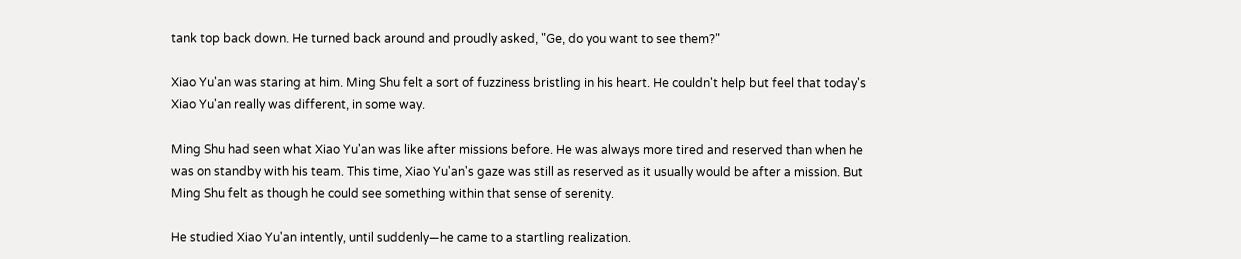tank top back down. He turned back around and proudly asked, "Ge, do you want to see them?"

Xiao Yu'an was staring at him. Ming Shu felt a sort of fuzziness bristling in his heart. He couldn't help but feel that today's Xiao Yu'an really was different, in some way.

Ming Shu had seen what Xiao Yu'an was like after missions before. He was always more tired and reserved than when he was on standby with his team. This time, Xiao Yu'an's gaze was still as reserved as it usually would be after a mission. But Ming Shu felt as though he could see something within that sense of serenity.

He studied Xiao Yu'an intently, until suddenly—he came to a startling realization.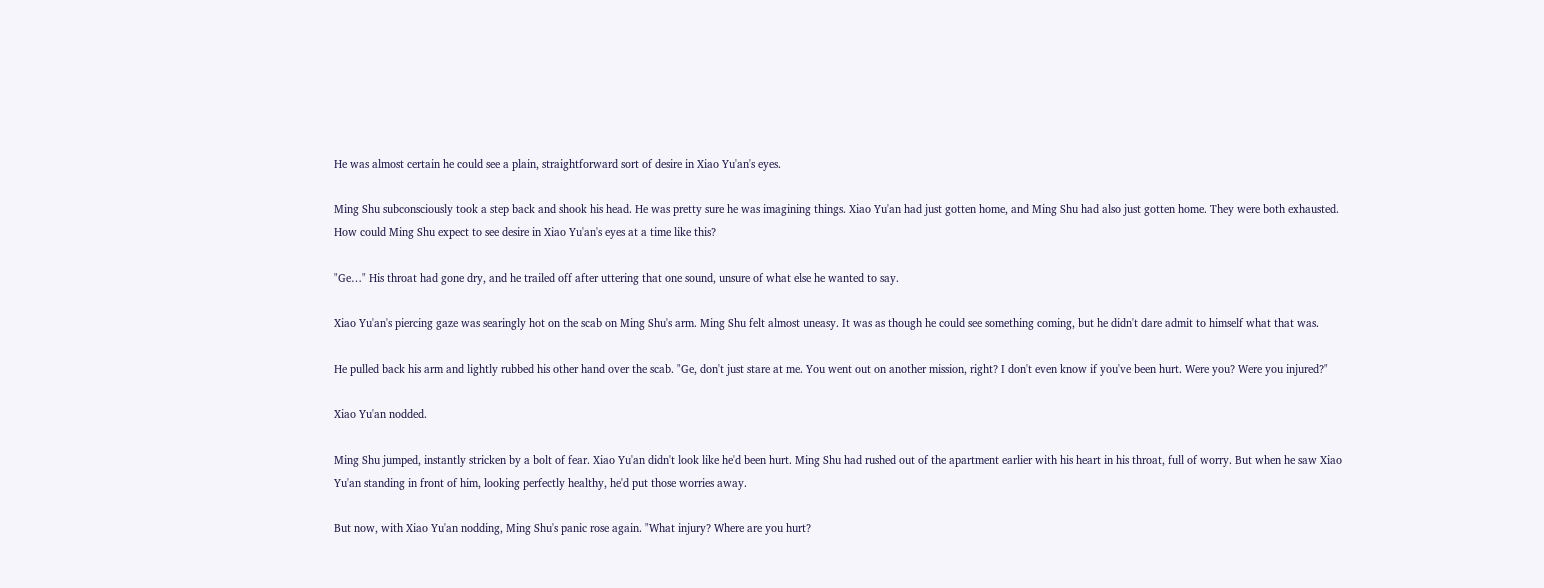He was almost certain he could see a plain, straightforward sort of desire in Xiao Yu'an's eyes.

Ming Shu subconsciously took a step back and shook his head. He was pretty sure he was imagining things. Xiao Yu'an had just gotten home, and Ming Shu had also just gotten home. They were both exhausted. How could Ming Shu expect to see desire in Xiao Yu'an's eyes at a time like this?

"Ge…" His throat had gone dry, and he trailed off after uttering that one sound, unsure of what else he wanted to say.

Xiao Yu'an's piercing gaze was searingly hot on the scab on Ming Shu's arm. Ming Shu felt almost uneasy. It was as though he could see something coming, but he didn't dare admit to himself what that was.

He pulled back his arm and lightly rubbed his other hand over the scab. "Ge, don't just stare at me. You went out on another mission, right? I don't even know if you've been hurt. Were you? Were you injured?"

Xiao Yu'an nodded.

Ming Shu jumped, instantly stricken by a bolt of fear. Xiao Yu'an didn't look like he'd been hurt. Ming Shu had rushed out of the apartment earlier with his heart in his throat, full of worry. But when he saw Xiao Yu'an standing in front of him, looking perfectly healthy, he'd put those worries away.

But now, with Xiao Yu'an nodding, Ming Shu's panic rose again. "What injury? Where are you hurt?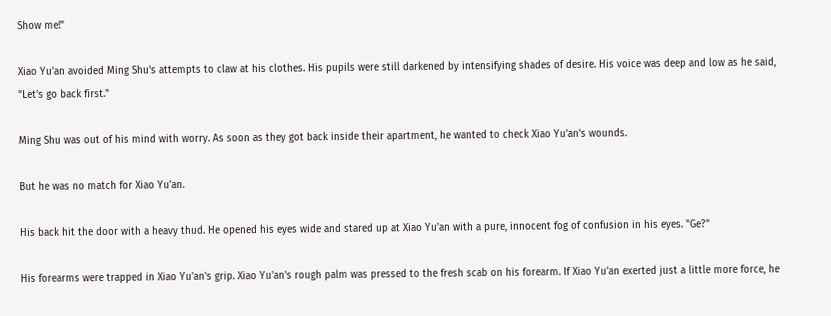Show me!"

Xiao Yu'an avoided Ming Shu's attempts to claw at his clothes. His pupils were still darkened by intensifying shades of desire. His voice was deep and low as he said, "Let's go back first."

Ming Shu was out of his mind with worry. As soon as they got back inside their apartment, he wanted to check Xiao Yu'an's wounds.

But he was no match for Xiao Yu'an.

His back hit the door with a heavy thud. He opened his eyes wide and stared up at Xiao Yu'an with a pure, innocent fog of confusion in his eyes. "Ge?"

His forearms were trapped in Xiao Yu'an's grip. Xiao Yu'an's rough palm was pressed to the fresh scab on his forearm. If Xiao Yu'an exerted just a little more force, he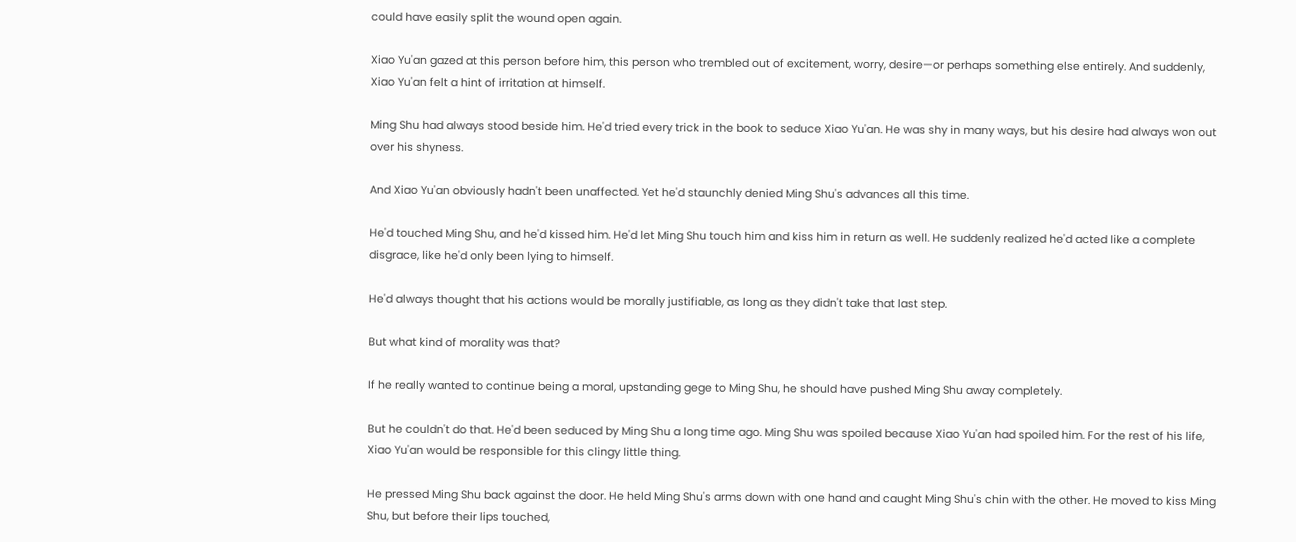could have easily split the wound open again.

Xiao Yu'an gazed at this person before him, this person who trembled out of excitement, worry, desire—or perhaps something else entirely. And suddenly, Xiao Yu'an felt a hint of irritation at himself.

Ming Shu had always stood beside him. He'd tried every trick in the book to seduce Xiao Yu'an. He was shy in many ways, but his desire had always won out over his shyness.

And Xiao Yu'an obviously hadn't been unaffected. Yet he'd staunchly denied Ming Shu's advances all this time.

He'd touched Ming Shu, and he'd kissed him. He'd let Ming Shu touch him and kiss him in return as well. He suddenly realized he'd acted like a complete disgrace, like he'd only been lying to himself.

He'd always thought that his actions would be morally justifiable, as long as they didn't take that last step.

But what kind of morality was that?

If he really wanted to continue being a moral, upstanding gege to Ming Shu, he should have pushed Ming Shu away completely.

But he couldn't do that. He'd been seduced by Ming Shu a long time ago. Ming Shu was spoiled because Xiao Yu'an had spoiled him. For the rest of his life, Xiao Yu'an would be responsible for this clingy little thing.

He pressed Ming Shu back against the door. He held Ming Shu's arms down with one hand and caught Ming Shu's chin with the other. He moved to kiss Ming Shu, but before their lips touched,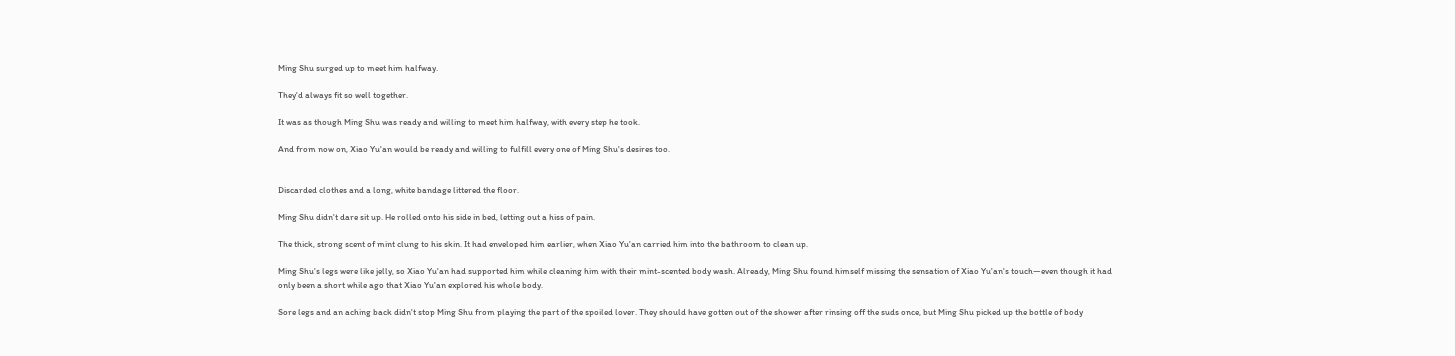Ming Shu surged up to meet him halfway.

They'd always fit so well together.

It was as though Ming Shu was ready and willing to meet him halfway, with every step he took.

And from now on, Xiao Yu'an would be ready and willing to fulfill every one of Ming Shu's desires too.


Discarded clothes and a long, white bandage littered the floor.

Ming Shu didn't dare sit up. He rolled onto his side in bed, letting out a hiss of pain.

The thick, strong scent of mint clung to his skin. It had enveloped him earlier, when Xiao Yu'an carried him into the bathroom to clean up.

Ming Shu's legs were like jelly, so Xiao Yu'an had supported him while cleaning him with their mint-scented body wash. Already, Ming Shu found himself missing the sensation of Xiao Yu'an's touch—even though it had only been a short while ago that Xiao Yu'an explored his whole body.

Sore legs and an aching back didn't stop Ming Shu from playing the part of the spoiled lover. They should have gotten out of the shower after rinsing off the suds once, but Ming Shu picked up the bottle of body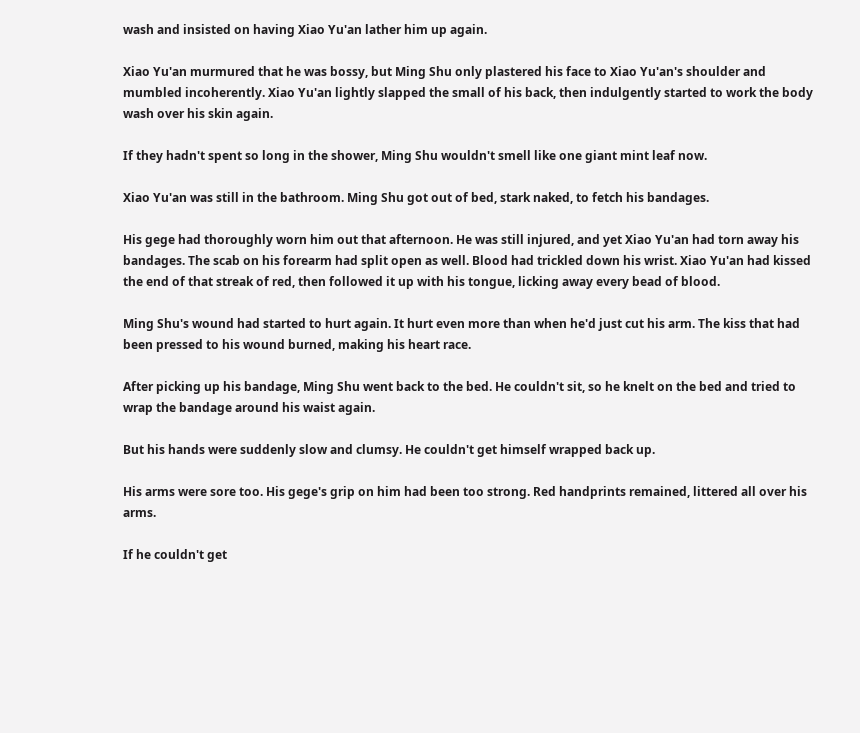wash and insisted on having Xiao Yu'an lather him up again.

Xiao Yu'an murmured that he was bossy, but Ming Shu only plastered his face to Xiao Yu'an's shoulder and mumbled incoherently. Xiao Yu'an lightly slapped the small of his back, then indulgently started to work the body wash over his skin again.

If they hadn't spent so long in the shower, Ming Shu wouldn't smell like one giant mint leaf now.

Xiao Yu'an was still in the bathroom. Ming Shu got out of bed, stark naked, to fetch his bandages.

His gege had thoroughly worn him out that afternoon. He was still injured, and yet Xiao Yu'an had torn away his bandages. The scab on his forearm had split open as well. Blood had trickled down his wrist. Xiao Yu'an had kissed the end of that streak of red, then followed it up with his tongue, licking away every bead of blood.

Ming Shu's wound had started to hurt again. It hurt even more than when he'd just cut his arm. The kiss that had been pressed to his wound burned, making his heart race.

After picking up his bandage, Ming Shu went back to the bed. He couldn't sit, so he knelt on the bed and tried to wrap the bandage around his waist again.

But his hands were suddenly slow and clumsy. He couldn't get himself wrapped back up.

His arms were sore too. His gege's grip on him had been too strong. Red handprints remained, littered all over his arms.

If he couldn't get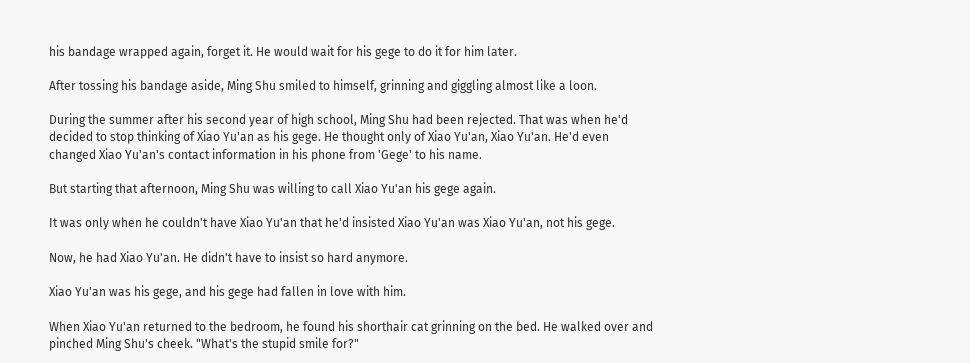his bandage wrapped again, forget it. He would wait for his gege to do it for him later.

After tossing his bandage aside, Ming Shu smiled to himself, grinning and giggling almost like a loon.

During the summer after his second year of high school, Ming Shu had been rejected. That was when he'd decided to stop thinking of Xiao Yu'an as his gege. He thought only of Xiao Yu'an, Xiao Yu'an. He'd even changed Xiao Yu'an's contact information in his phone from 'Gege' to his name.

But starting that afternoon, Ming Shu was willing to call Xiao Yu'an his gege again.

It was only when he couldn't have Xiao Yu'an that he'd insisted Xiao Yu'an was Xiao Yu'an, not his gege.

Now, he had Xiao Yu'an. He didn't have to insist so hard anymore.

Xiao Yu'an was his gege, and his gege had fallen in love with him.

When Xiao Yu'an returned to the bedroom, he found his shorthair cat grinning on the bed. He walked over and pinched Ming Shu's cheek. "What's the stupid smile for?"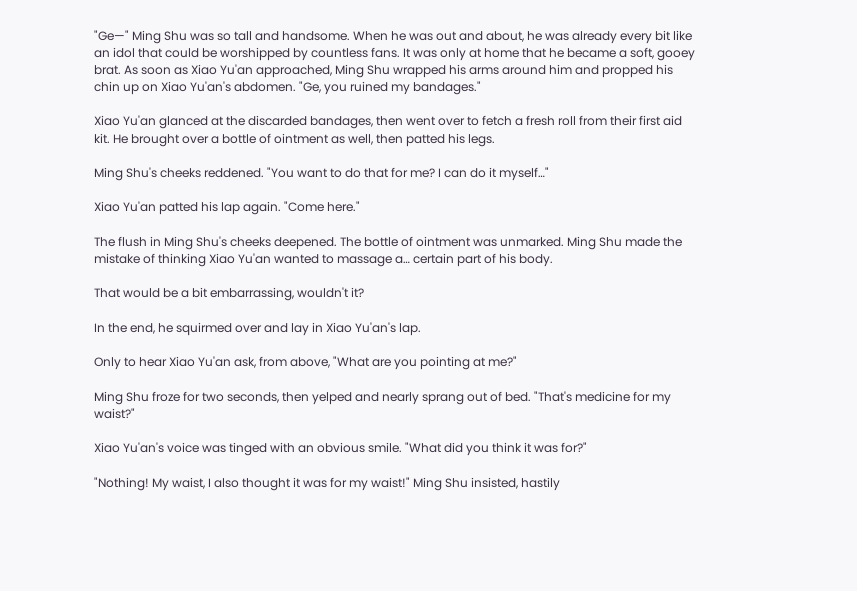"Ge—" Ming Shu was so tall and handsome. When he was out and about, he was already every bit like an idol that could be worshipped by countless fans. It was only at home that he became a soft, gooey brat. As soon as Xiao Yu'an approached, Ming Shu wrapped his arms around him and propped his chin up on Xiao Yu'an's abdomen. "Ge, you ruined my bandages."

Xiao Yu'an glanced at the discarded bandages, then went over to fetch a fresh roll from their first aid kit. He brought over a bottle of ointment as well, then patted his legs.

Ming Shu's cheeks reddened. "You want to do that for me? I can do it myself…"

Xiao Yu'an patted his lap again. "Come here."

The flush in Ming Shu's cheeks deepened. The bottle of ointment was unmarked. Ming Shu made the mistake of thinking Xiao Yu'an wanted to massage a… certain part of his body.

That would be a bit embarrassing, wouldn't it?

In the end, he squirmed over and lay in Xiao Yu'an's lap.

Only to hear Xiao Yu'an ask, from above, "What are you pointing at me?"

Ming Shu froze for two seconds, then yelped and nearly sprang out of bed. "That's medicine for my waist?"

Xiao Yu'an's voice was tinged with an obvious smile. "What did you think it was for?"

"Nothing! My waist, I also thought it was for my waist!" Ming Shu insisted, hastily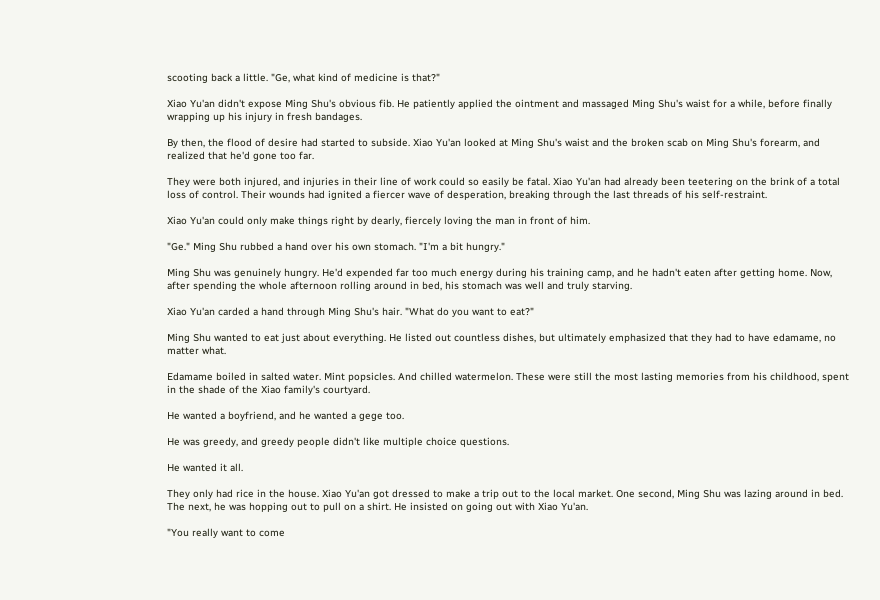scooting back a little. "Ge, what kind of medicine is that?"

Xiao Yu'an didn't expose Ming Shu's obvious fib. He patiently applied the ointment and massaged Ming Shu's waist for a while, before finally wrapping up his injury in fresh bandages.

By then, the flood of desire had started to subside. Xiao Yu'an looked at Ming Shu's waist and the broken scab on Ming Shu's forearm, and realized that he'd gone too far.

They were both injured, and injuries in their line of work could so easily be fatal. Xiao Yu'an had already been teetering on the brink of a total loss of control. Their wounds had ignited a fiercer wave of desperation, breaking through the last threads of his self-restraint.

Xiao Yu'an could only make things right by dearly, fiercely loving the man in front of him.

"Ge." Ming Shu rubbed a hand over his own stomach. "I'm a bit hungry."

Ming Shu was genuinely hungry. He'd expended far too much energy during his training camp, and he hadn't eaten after getting home. Now, after spending the whole afternoon rolling around in bed, his stomach was well and truly starving.

Xiao Yu'an carded a hand through Ming Shu's hair. "What do you want to eat?"

Ming Shu wanted to eat just about everything. He listed out countless dishes, but ultimately emphasized that they had to have edamame, no matter what.

Edamame boiled in salted water. Mint popsicles. And chilled watermelon. These were still the most lasting memories from his childhood, spent in the shade of the Xiao family's courtyard.

He wanted a boyfriend, and he wanted a gege too.

He was greedy, and greedy people didn't like multiple choice questions.

He wanted it all.

They only had rice in the house. Xiao Yu'an got dressed to make a trip out to the local market. One second, Ming Shu was lazing around in bed. The next, he was hopping out to pull on a shirt. He insisted on going out with Xiao Yu'an.

"You really want to come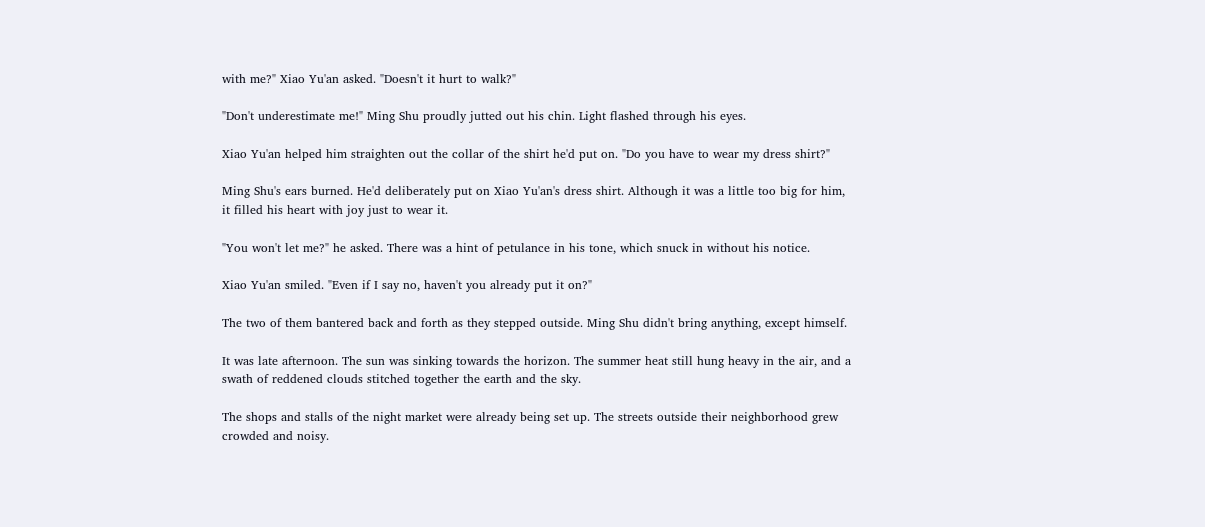with me?" Xiao Yu'an asked. "Doesn't it hurt to walk?"

"Don't underestimate me!" Ming Shu proudly jutted out his chin. Light flashed through his eyes.

Xiao Yu'an helped him straighten out the collar of the shirt he'd put on. "Do you have to wear my dress shirt?"

Ming Shu's ears burned. He'd deliberately put on Xiao Yu'an's dress shirt. Although it was a little too big for him, it filled his heart with joy just to wear it.

"You won't let me?" he asked. There was a hint of petulance in his tone, which snuck in without his notice.

Xiao Yu'an smiled. "Even if I say no, haven't you already put it on?"

The two of them bantered back and forth as they stepped outside. Ming Shu didn't bring anything, except himself.

It was late afternoon. The sun was sinking towards the horizon. The summer heat still hung heavy in the air, and a swath of reddened clouds stitched together the earth and the sky.

The shops and stalls of the night market were already being set up. The streets outside their neighborhood grew crowded and noisy.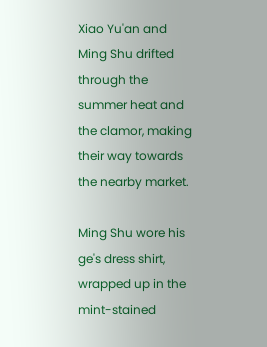Xiao Yu'an and Ming Shu drifted through the summer heat and the clamor, making their way towards the nearby market.

Ming Shu wore his ge's dress shirt, wrapped up in the mint-stained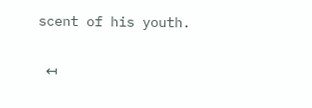scent of his youth.

 ↤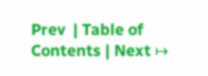Prev  | Table of Contents | Next ↦